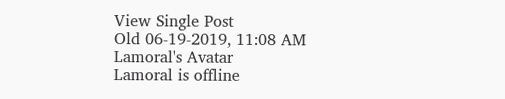View Single Post
Old 06-19-2019, 11:08 AM
Lamoral's Avatar
Lamoral is offline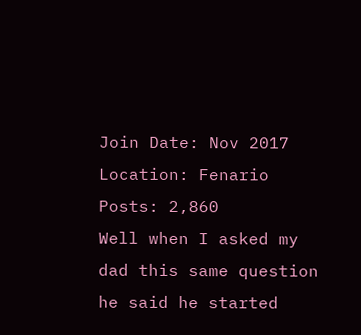Join Date: Nov 2017
Location: Fenario
Posts: 2,860
Well when I asked my dad this same question he said he started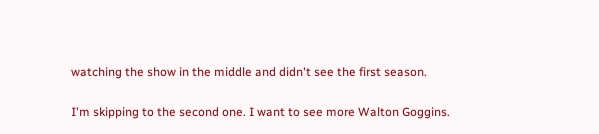watching the show in the middle and didn't see the first season.

I'm skipping to the second one. I want to see more Walton Goggins.